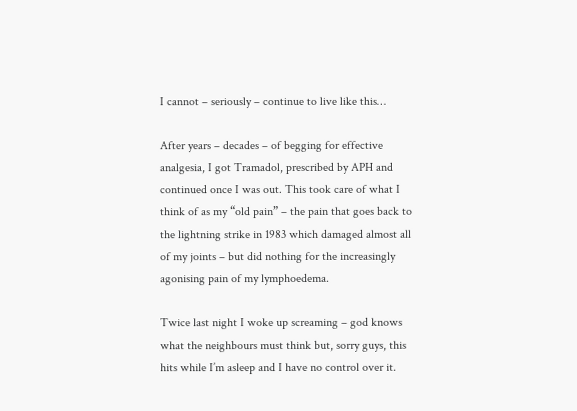I cannot – seriously – continue to live like this…

After years – decades – of begging for effective analgesia, I got Tramadol, prescribed by APH and continued once I was out. This took care of what I think of as my “old pain” – the pain that goes back to the lightning strike in 1983 which damaged almost all of my joints – but did nothing for the increasingly agonising pain of my lymphoedema.

Twice last night I woke up screaming – god knows what the neighbours must think but, sorry guys, this hits while I’m asleep and I have no control over it.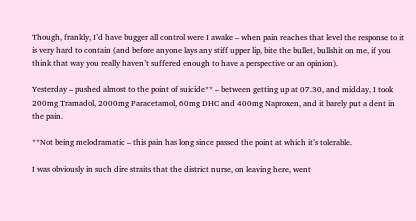Though, frankly, I’d have bugger all control were I awake – when pain reaches that level the response to it is very hard to contain (and before anyone lays any stiff upper lip, bite the bullet, bullshit on me, if you think that way you really haven’t suffered enough to have a perspective or an opinion).

Yesterday – pushed almost to the point of suicide** – between getting up at 07.30, and midday, I took 200mg Tramadol, 2000mg Paracetamol, 60mg DHC and 400mg Naproxen, and it barely put a dent in the pain.

**Not being melodramatic – this pain has long since passed the point at which it’s tolerable.

I was obviously in such dire straits that the district nurse, on leaving here, went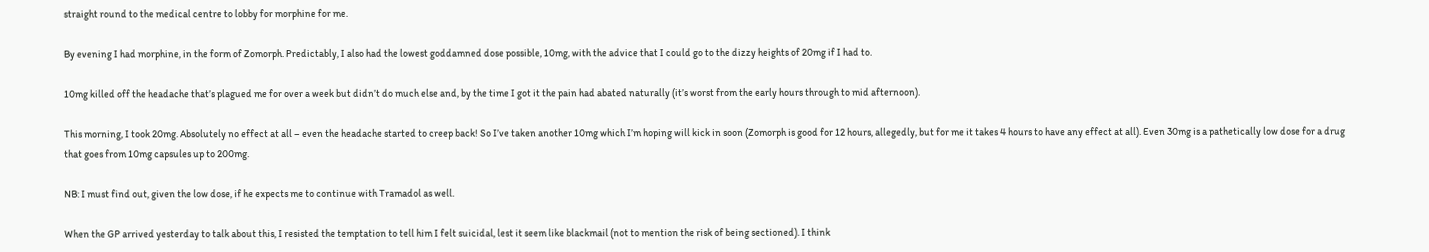straight round to the medical centre to lobby for morphine for me.

By evening I had morphine, in the form of Zomorph. Predictably, I also had the lowest goddamned dose possible, 10mg, with the advice that I could go to the dizzy heights of 20mg if I had to.

10mg killed off the headache that’s plagued me for over a week but didn’t do much else and, by the time I got it the pain had abated naturally (it’s worst from the early hours through to mid afternoon).

This morning, I took 20mg. Absolutely no effect at all – even the headache started to creep back! So I’ve taken another 10mg which I’m hoping will kick in soon (Zomorph is good for 12 hours, allegedly, but for me it takes 4 hours to have any effect at all). Even 30mg is a pathetically low dose for a drug that goes from 10mg capsules up to 200mg.

NB: I must find out, given the low dose, if he expects me to continue with Tramadol as well.

When the GP arrived yesterday to talk about this, I resisted the temptation to tell him I felt suicidal, lest it seem like blackmail (not to mention the risk of being sectioned). I think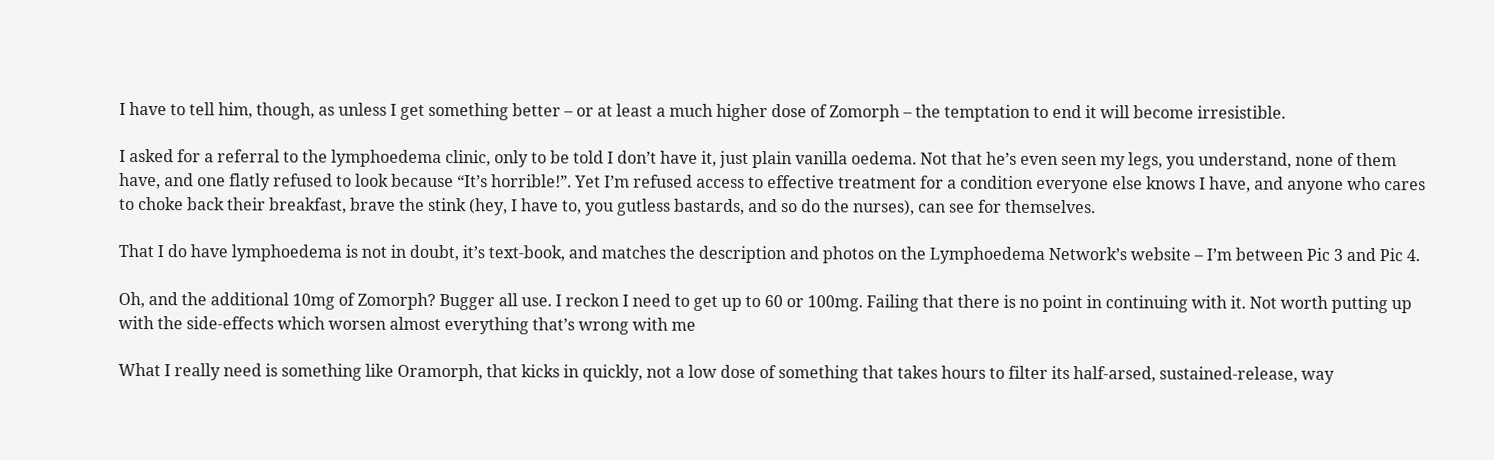I have to tell him, though, as unless I get something better – or at least a much higher dose of Zomorph – the temptation to end it will become irresistible.

I asked for a referral to the lymphoedema clinic, only to be told I don’t have it, just plain vanilla oedema. Not that he’s even seen my legs, you understand, none of them have, and one flatly refused to look because “It’s horrible!”. Yet I’m refused access to effective treatment for a condition everyone else knows I have, and anyone who cares to choke back their breakfast, brave the stink (hey, I have to, you gutless bastards, and so do the nurses), can see for themselves.

That I do have lymphoedema is not in doubt, it’s text-book, and matches the description and photos on the Lymphoedema Network’s website – I’m between Pic 3 and Pic 4.

Oh, and the additional 10mg of Zomorph? Bugger all use. I reckon I need to get up to 60 or 100mg. Failing that there is no point in continuing with it. Not worth putting up with the side-effects which worsen almost everything that’s wrong with me

What I really need is something like Oramorph, that kicks in quickly, not a low dose of something that takes hours to filter its half-arsed, sustained-release, way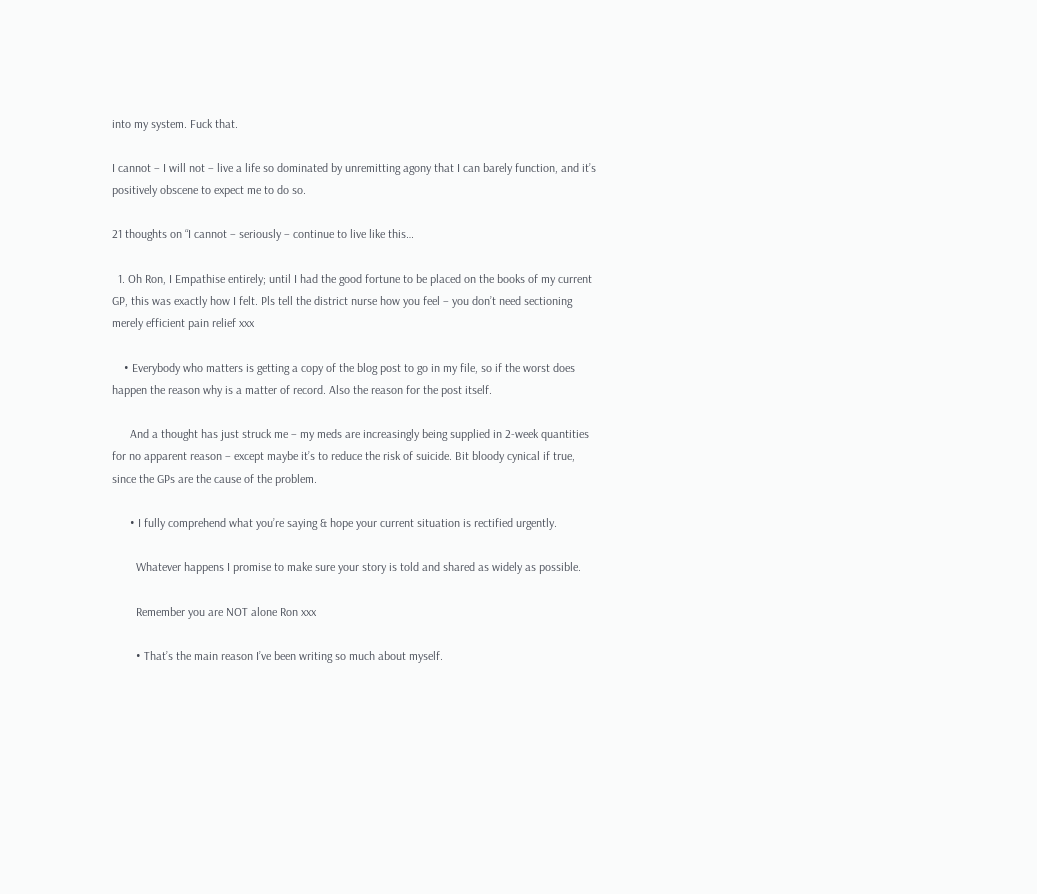into my system. Fuck that.

I cannot – I will not – live a life so dominated by unremitting agony that I can barely function, and it’s positively obscene to expect me to do so.

21 thoughts on “I cannot – seriously – continue to live like this…

  1. Oh Ron, I Empathise entirely; until I had the good fortune to be placed on the books of my current GP, this was exactly how I felt. Pls tell the district nurse how you feel – you don’t need sectioning merely efficient pain relief xxx

    • Everybody who matters is getting a copy of the blog post to go in my file, so if the worst does happen the reason why is a matter of record. Also the reason for the post itself.

      And a thought has just struck me – my meds are increasingly being supplied in 2-week quantities for no apparent reason – except maybe it’s to reduce the risk of suicide. Bit bloody cynical if true, since the GPs are the cause of the problem.

      • I fully comprehend what you’re saying & hope your current situation is rectified urgently.

        Whatever happens I promise to make sure your story is told and shared as widely as possible.

        Remember you are NOT alone Ron xxx

        • That’s the main reason I’ve been writing so much about myself.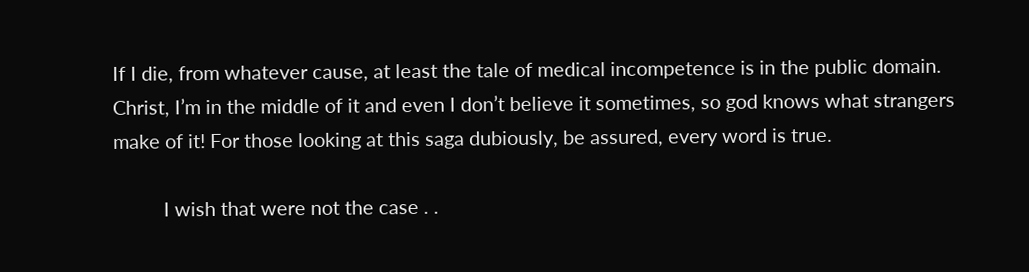If I die, from whatever cause, at least the tale of medical incompetence is in the public domain. Christ, I’m in the middle of it and even I don’t believe it sometimes, so god knows what strangers make of it! For those looking at this saga dubiously, be assured, every word is true.

          I wish that were not the case . .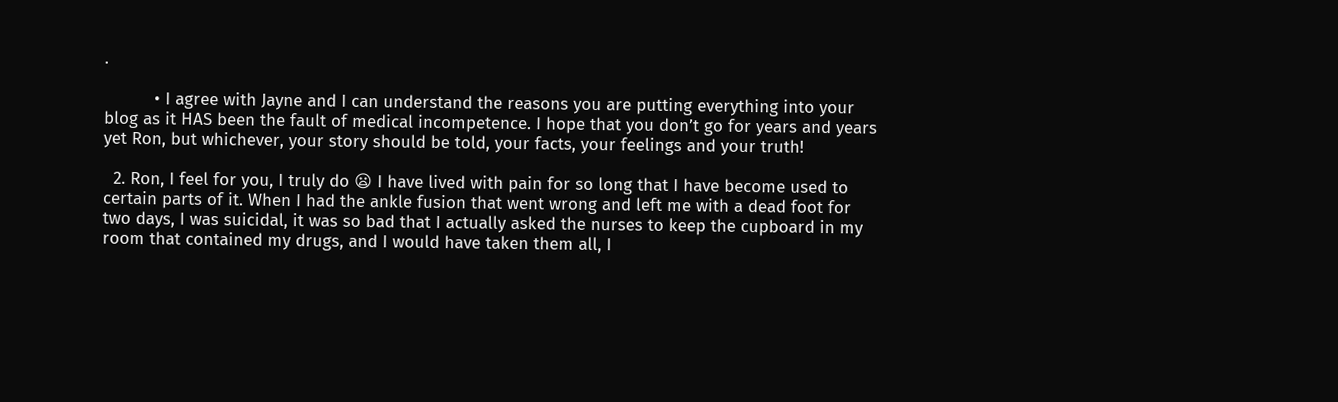.

          • I agree with Jayne and I can understand the reasons you are putting everything into your blog as it HAS been the fault of medical incompetence. I hope that you don’t go for years and years yet Ron, but whichever, your story should be told, your facts, your feelings and your truth!

  2. Ron, I feel for you, I truly do 😦 I have lived with pain for so long that I have become used to certain parts of it. When I had the ankle fusion that went wrong and left me with a dead foot for two days, I was suicidal, it was so bad that I actually asked the nurses to keep the cupboard in my room that contained my drugs, and I would have taken them all, I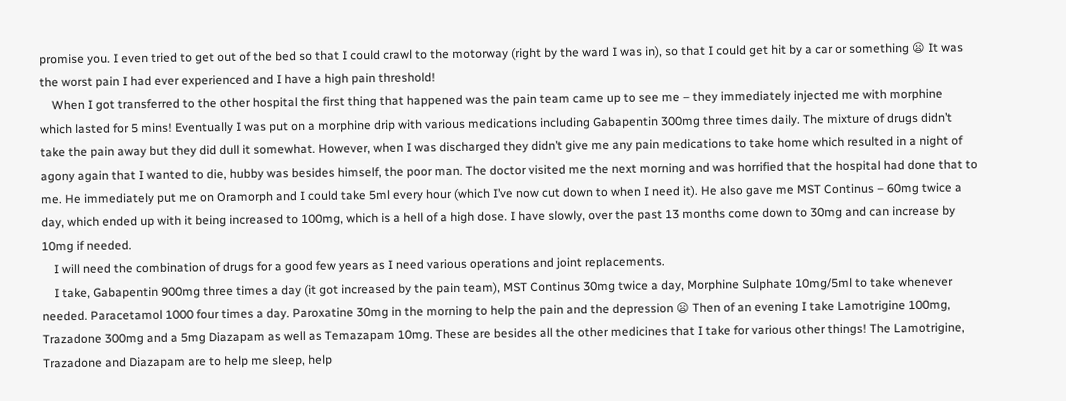promise you. I even tried to get out of the bed so that I could crawl to the motorway (right by the ward I was in), so that I could get hit by a car or something 😦 It was the worst pain I had ever experienced and I have a high pain threshold!
    When I got transferred to the other hospital the first thing that happened was the pain team came up to see me – they immediately injected me with morphine which lasted for 5 mins! Eventually I was put on a morphine drip with various medications including Gabapentin 300mg three times daily. The mixture of drugs didn’t take the pain away but they did dull it somewhat. However, when I was discharged they didn’t give me any pain medications to take home which resulted in a night of agony again that I wanted to die, hubby was besides himself, the poor man. The doctor visited me the next morning and was horrified that the hospital had done that to me. He immediately put me on Oramorph and I could take 5ml every hour (which I’ve now cut down to when I need it). He also gave me MST Continus – 60mg twice a day, which ended up with it being increased to 100mg, which is a hell of a high dose. I have slowly, over the past 13 months come down to 30mg and can increase by 10mg if needed.
    I will need the combination of drugs for a good few years as I need various operations and joint replacements.
    I take, Gabapentin 900mg three times a day (it got increased by the pain team), MST Continus 30mg twice a day, Morphine Sulphate 10mg/5ml to take whenever needed. Paracetamol 1000 four times a day. Paroxatine 30mg in the morning to help the pain and the depression 😦 Then of an evening I take Lamotrigine 100mg, Trazadone 300mg and a 5mg Diazapam as well as Temazapam 10mg. These are besides all the other medicines that I take for various other things! The Lamotrigine, Trazadone and Diazapam are to help me sleep, help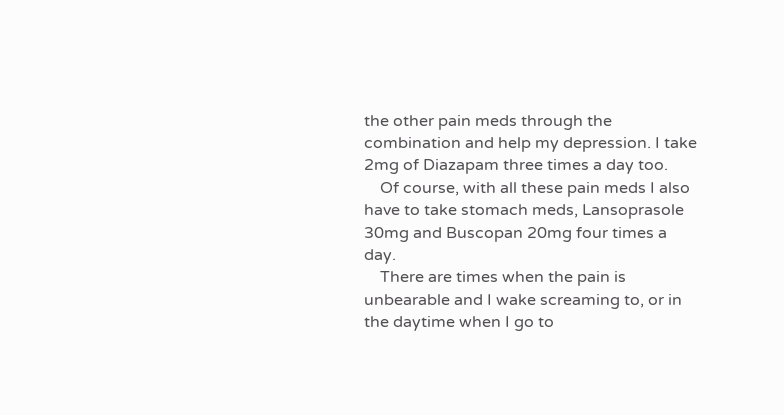the other pain meds through the combination and help my depression. I take 2mg of Diazapam three times a day too.
    Of course, with all these pain meds I also have to take stomach meds, Lansoprasole 30mg and Buscopan 20mg four times a day.
    There are times when the pain is unbearable and I wake screaming to, or in the daytime when I go to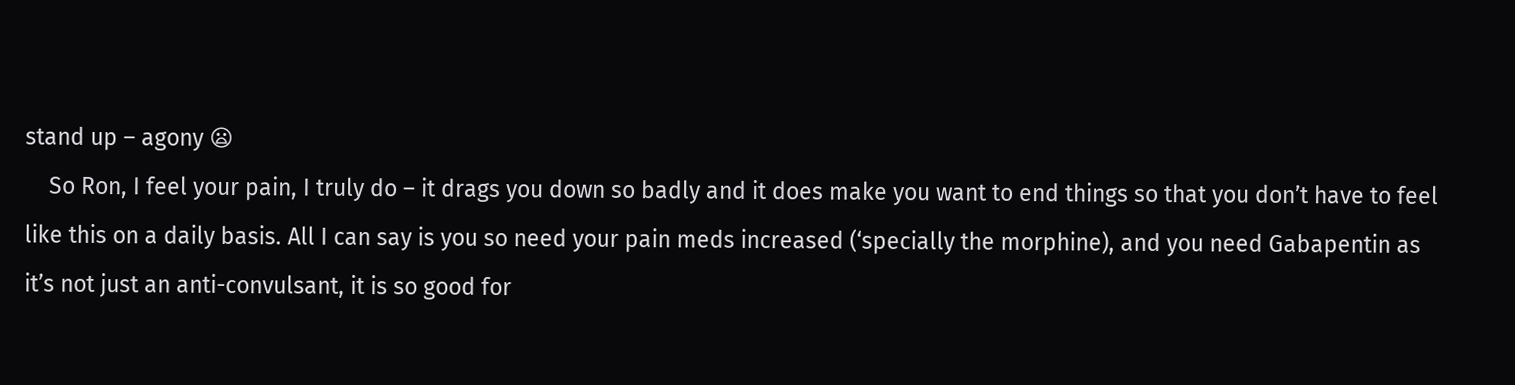stand up – agony 😦
    So Ron, I feel your pain, I truly do – it drags you down so badly and it does make you want to end things so that you don’t have to feel like this on a daily basis. All I can say is you so need your pain meds increased (‘specially the morphine), and you need Gabapentin as it’s not just an anti-convulsant, it is so good for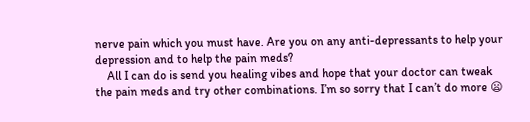nerve pain which you must have. Are you on any anti-depressants to help your depression and to help the pain meds?
    All I can do is send you healing vibes and hope that your doctor can tweak the pain meds and try other combinations. I’m so sorry that I can’t do more 😦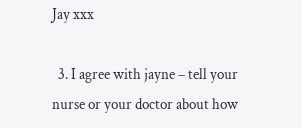Jay xxx

  3. I agree with jayne – tell your nurse or your doctor about how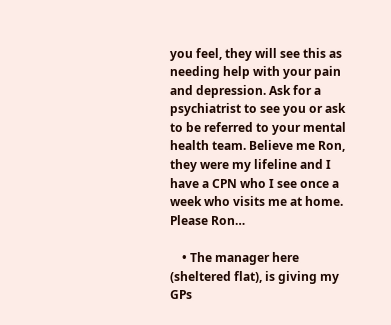you feel, they will see this as needing help with your pain and depression. Ask for a psychiatrist to see you or ask to be referred to your mental health team. Believe me Ron, they were my lifeline and I have a CPN who I see once a week who visits me at home. Please Ron…

    • The manager here (sheltered flat), is giving my GPs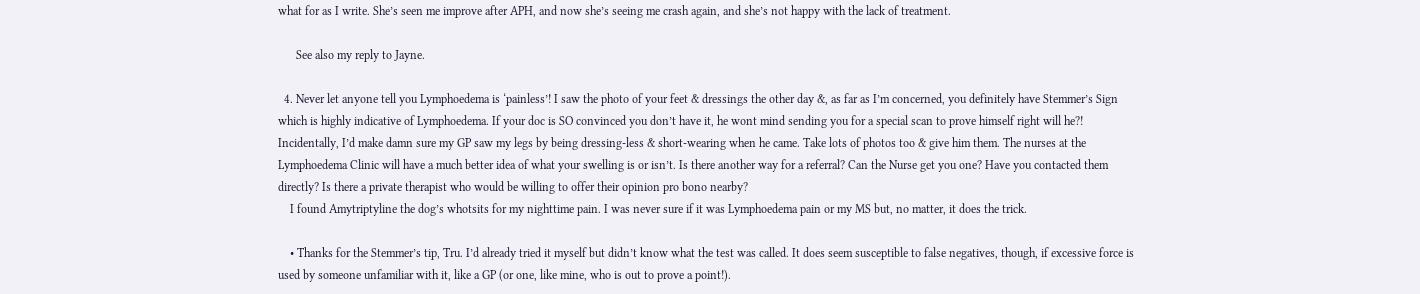what for as I write. She’s seen me improve after APH, and now she’s seeing me crash again, and she’s not happy with the lack of treatment.

      See also my reply to Jayne.

  4. Never let anyone tell you Lymphoedema is ‘painless’! I saw the photo of your feet & dressings the other day &, as far as I’m concerned, you definitely have Stemmer’s Sign which is highly indicative of Lymphoedema. If your doc is SO convinced you don’t have it, he wont mind sending you for a special scan to prove himself right will he?! Incidentally, I’d make damn sure my GP saw my legs by being dressing-less & short-wearing when he came. Take lots of photos too & give him them. The nurses at the Lymphoedema Clinic will have a much better idea of what your swelling is or isn’t. Is there another way for a referral? Can the Nurse get you one? Have you contacted them directly? Is there a private therapist who would be willing to offer their opinion pro bono nearby?
    I found Amytriptyline the dog’s whotsits for my nighttime pain. I was never sure if it was Lymphoedema pain or my MS but, no matter, it does the trick.

    • Thanks for the Stemmer’s tip, Tru. I’d already tried it myself but didn’t know what the test was called. It does seem susceptible to false negatives, though, if excessive force is used by someone unfamiliar with it, like a GP (or one, like mine, who is out to prove a point!).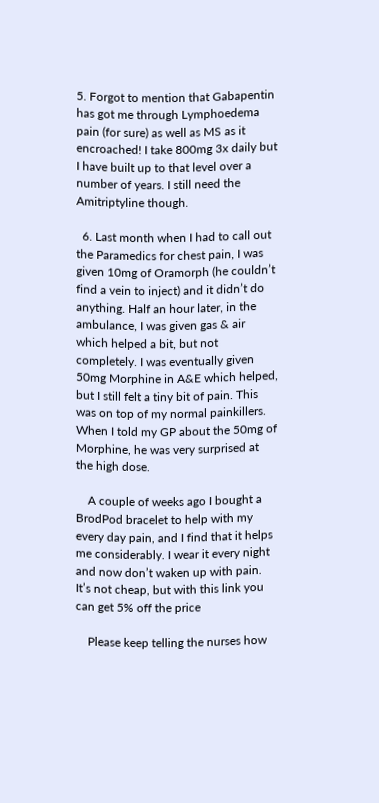5. Forgot to mention that Gabapentin has got me through Lymphoedema pain (for sure) as well as MS as it encroached! I take 800mg 3x daily but I have built up to that level over a number of years. I still need the Amitriptyline though.

  6. Last month when I had to call out the Paramedics for chest pain, I was given 10mg of Oramorph (he couldn’t find a vein to inject) and it didn’t do anything. Half an hour later, in the ambulance, I was given gas & air which helped a bit, but not completely. I was eventually given 50mg Morphine in A&E which helped, but I still felt a tiny bit of pain. This was on top of my normal painkillers. When I told my GP about the 50mg of Morphine, he was very surprised at the high dose.

    A couple of weeks ago I bought a BrodPod bracelet to help with my every day pain, and I find that it helps me considerably. I wear it every night and now don’t waken up with pain. It’s not cheap, but with this link you can get 5% off the price

    Please keep telling the nurses how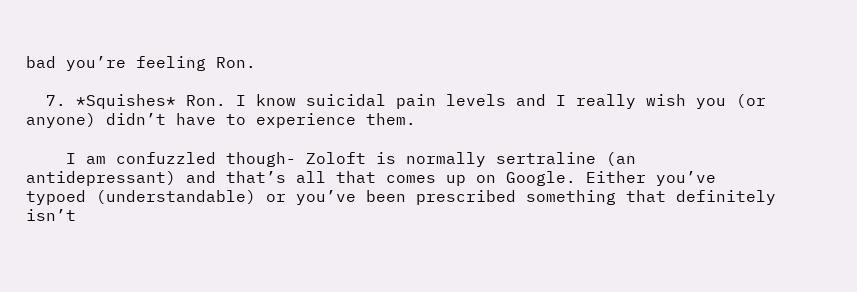bad you’re feeling Ron.

  7. *Squishes* Ron. I know suicidal pain levels and I really wish you (or anyone) didn’t have to experience them.

    I am confuzzled though- Zoloft is normally sertraline (an antidepressant) and that’s all that comes up on Google. Either you’ve typoed (understandable) or you’ve been prescribed something that definitely isn’t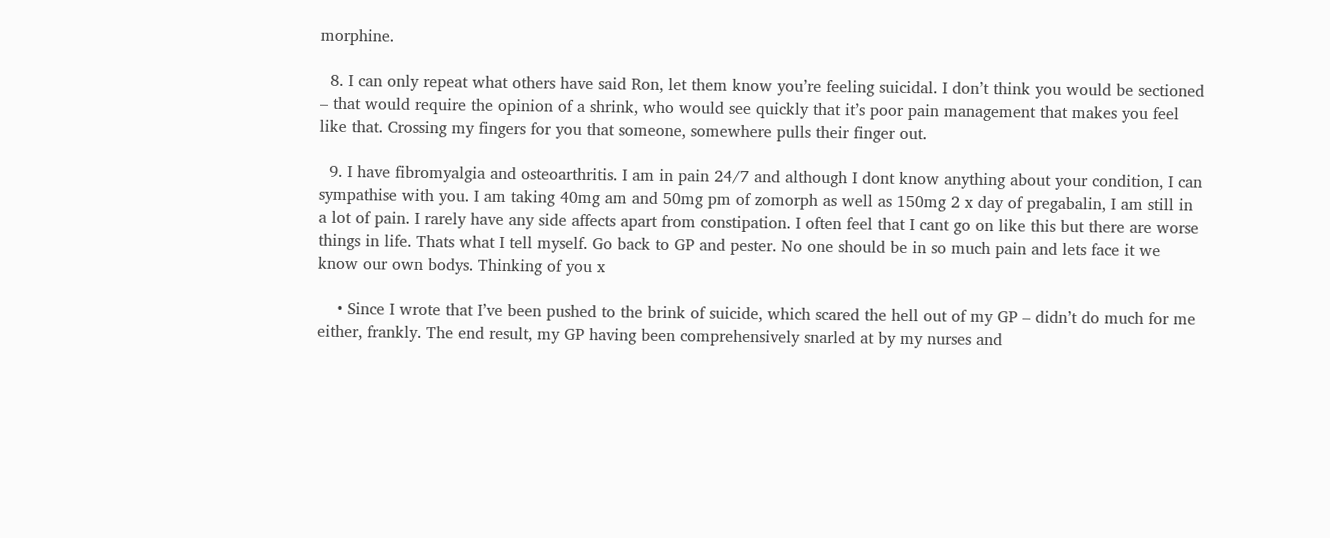morphine.

  8. I can only repeat what others have said Ron, let them know you’re feeling suicidal. I don’t think you would be sectioned – that would require the opinion of a shrink, who would see quickly that it’s poor pain management that makes you feel like that. Crossing my fingers for you that someone, somewhere pulls their finger out.

  9. I have fibromyalgia and osteoarthritis. I am in pain 24/7 and although I dont know anything about your condition, I can sympathise with you. I am taking 40mg am and 50mg pm of zomorph as well as 150mg 2 x day of pregabalin, I am still in a lot of pain. I rarely have any side affects apart from constipation. I often feel that I cant go on like this but there are worse things in life. Thats what I tell myself. Go back to GP and pester. No one should be in so much pain and lets face it we know our own bodys. Thinking of you x

    • Since I wrote that I’ve been pushed to the brink of suicide, which scared the hell out of my GP – didn’t do much for me either, frankly. The end result, my GP having been comprehensively snarled at by my nurses and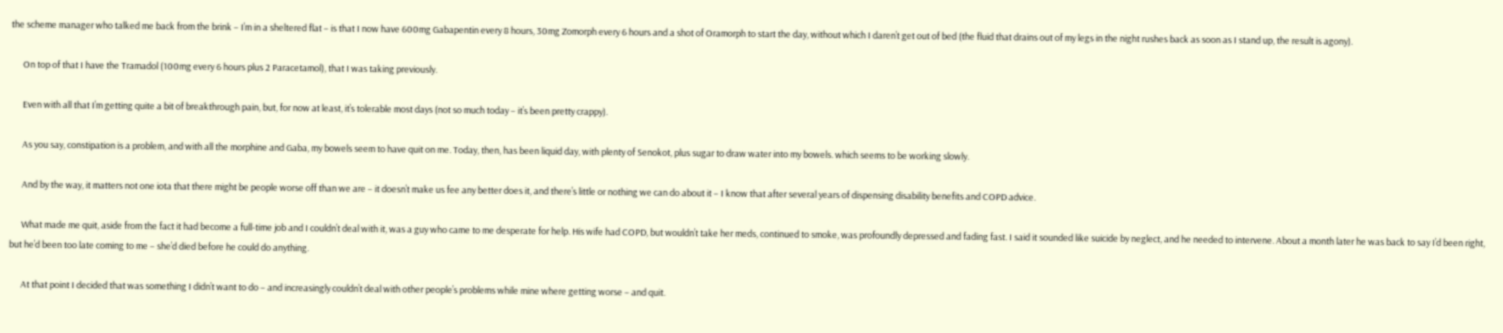the scheme manager who talked me back from the brink – I’m in a sheltered flat – is that I now have 600mg Gabapentin every 8 hours, 30mg Zomorph every 6 hours and a shot of Oramorph to start the day, without which I daren’t get out of bed (the fluid that drains out of my legs in the night rushes back as soon as I stand up, the result is agony).

      On top of that I have the Tramadol (100mg every 6 hours plus 2 Paracetamol), that I was taking previously.

      Even with all that I’m getting quite a bit of breakthrough pain, but, for now at least, it’s tolerable most days (not so much today – it’s been pretty crappy).

      As you say, constipation is a problem, and with all the morphine and Gaba, my bowels seem to have quit on me. Today, then, has been liquid day, with plenty of Senokot, plus sugar to draw water into my bowels. which seems to be working slowly.

      And by the way, it matters not one iota that there might be people worse off than we are – it doesn’t make us fee any better does it, and there’s little or nothing we can do about it – I know that after several years of dispensing disability benefits and COPD advice.

      What made me quit, aside from the fact it had become a full-time job and I couldn’t deal with it, was a guy who came to me desperate for help. His wife had COPD, but wouldn’t take her meds, continued to smoke, was profoundly depressed and fading fast. I said it sounded like suicide by neglect, and he needed to intervene. About a month later he was back to say I’d been right, but he’d been too late coming to me – she’d died before he could do anything.

      At that point I decided that was something I didn’t want to do – and increasingly couldn’t deal with other people’s problems while mine where getting worse – and quit.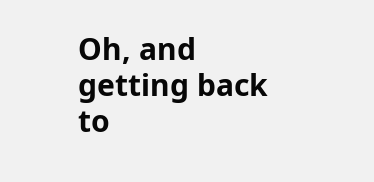Oh, and getting back to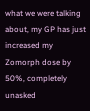what we were talking about, my GP has just increased my Zomorph dose by 50%, completely unasked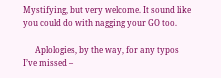Mystifying, but very welcome. It sound like you could do with nagging your GO too.

      Aplologies, by the way, for any typos I’ve missed –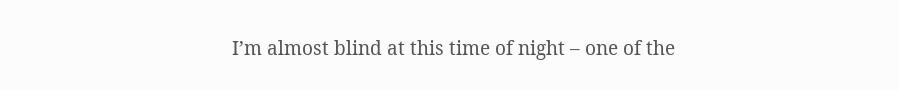I’m almost blind at this time of night – one of the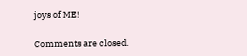joys of ME!

Comments are closed.